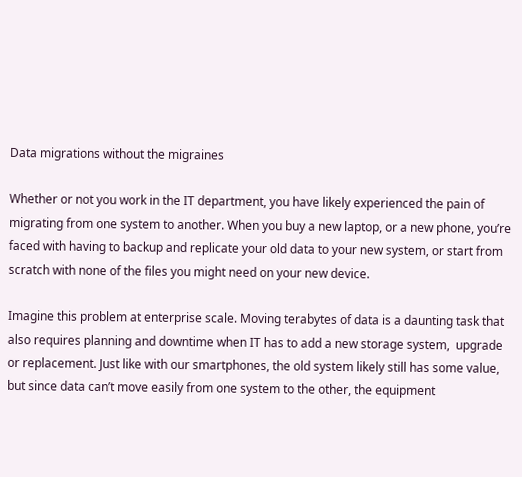Data migrations without the migraines

Whether or not you work in the IT department, you have likely experienced the pain of migrating from one system to another. When you buy a new laptop, or a new phone, you’re faced with having to backup and replicate your old data to your new system, or start from scratch with none of the files you might need on your new device.

Imagine this problem at enterprise scale. Moving terabytes of data is a daunting task that also requires planning and downtime when IT has to add a new storage system,  upgrade or replacement. Just like with our smartphones, the old system likely still has some value, but since data can’t move easily from one system to the other, the equipment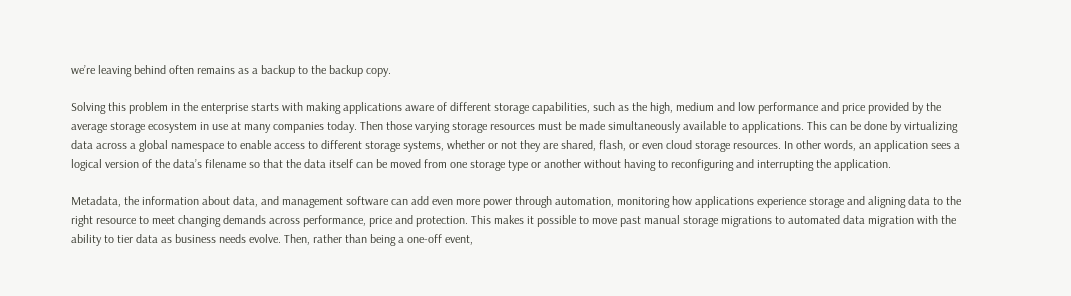we’re leaving behind often remains as a backup to the backup copy.

Solving this problem in the enterprise starts with making applications aware of different storage capabilities, such as the high, medium and low performance and price provided by the average storage ecosystem in use at many companies today. Then those varying storage resources must be made simultaneously available to applications. This can be done by virtualizing data across a global namespace to enable access to different storage systems, whether or not they are shared, flash, or even cloud storage resources. In other words, an application sees a logical version of the data’s filename so that the data itself can be moved from one storage type or another without having to reconfiguring and interrupting the application.

Metadata, the information about data, and management software can add even more power through automation, monitoring how applications experience storage and aligning data to the right resource to meet changing demands across performance, price and protection. This makes it possible to move past manual storage migrations to automated data migration with the ability to tier data as business needs evolve. Then, rather than being a one-off event,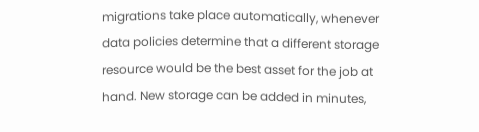migrations take place automatically, whenever data policies determine that a different storage resource would be the best asset for the job at hand. New storage can be added in minutes,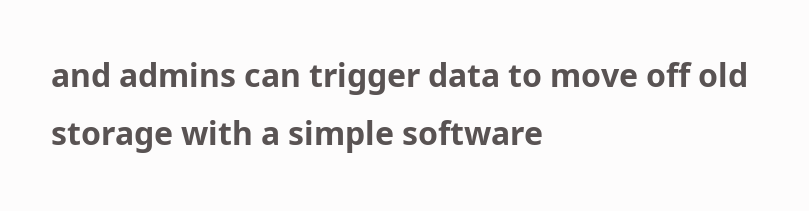and admins can trigger data to move off old storage with a simple software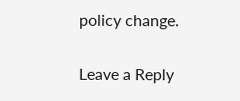policy change.

Leave a Reply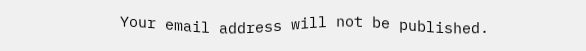Your email address will not be published.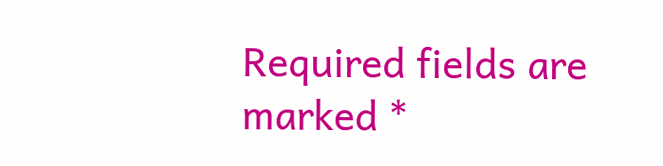Required fields are marked *